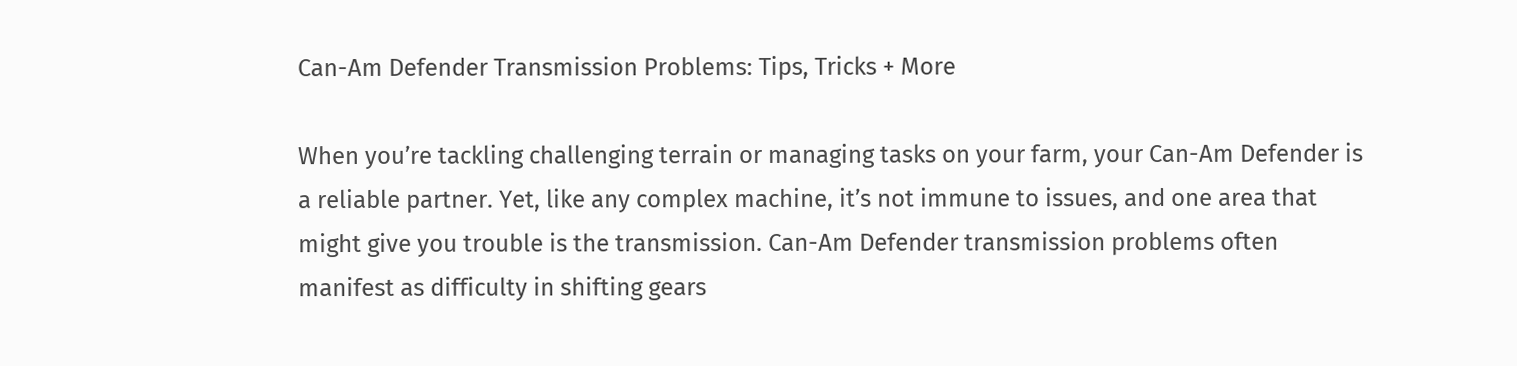Can-Am Defender Transmission Problems: Tips, Tricks + More

When you’re tackling challenging terrain or managing tasks on your farm, your Can-Am Defender is a reliable partner. Yet, like any complex machine, it’s not immune to issues, and one area that might give you trouble is the transmission. Can-Am Defender transmission problems often manifest as difficulty in shifting gears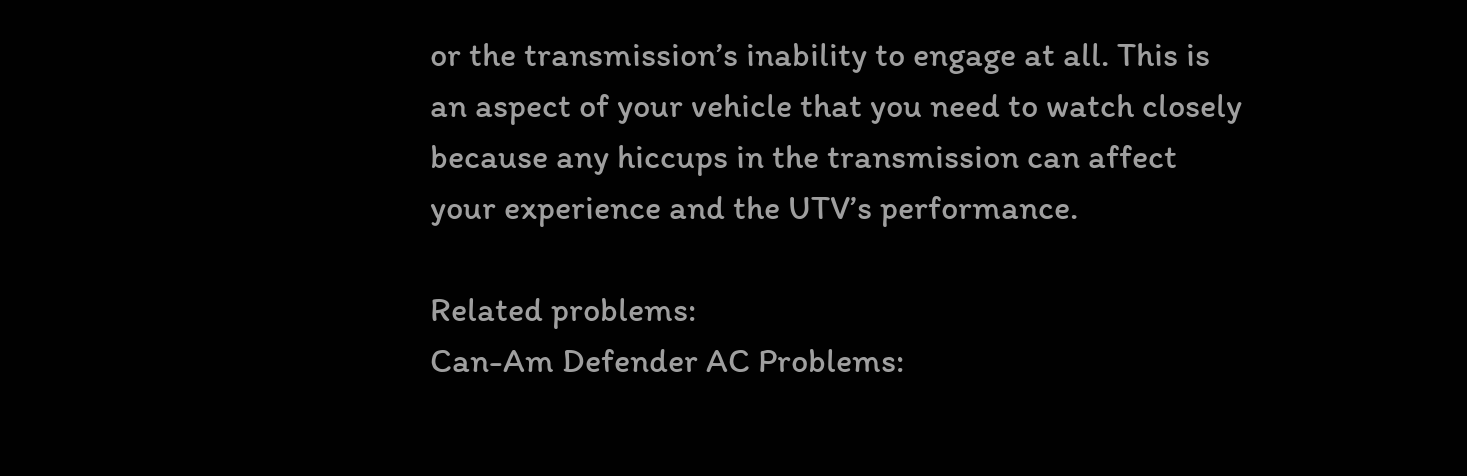or the transmission’s inability to engage at all. This is an aspect of your vehicle that you need to watch closely because any hiccups in the transmission can affect your experience and the UTV’s performance.

Related problems:
Can-Am Defender AC Problems: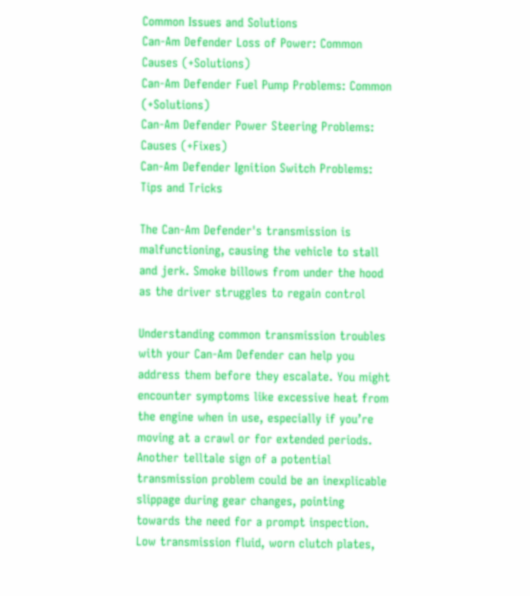Common Issues and Solutions
Can-Am Defender Loss of Power: Common Causes (+Solutions)
Can-Am Defender Fuel Pump Problems: Common (+Solutions)
Can-Am Defender Power Steering Problems: Causes (+Fixes)
Can-Am Defender Ignition Switch Problems: Tips and Tricks

The Can-Am Defender's transmission is malfunctioning, causing the vehicle to stall and jerk. Smoke billows from under the hood as the driver struggles to regain control

Understanding common transmission troubles with your Can-Am Defender can help you address them before they escalate. You might encounter symptoms like excessive heat from the engine when in use, especially if you’re moving at a crawl or for extended periods. Another telltale sign of a potential transmission problem could be an inexplicable slippage during gear changes, pointing towards the need for a prompt inspection. Low transmission fluid, worn clutch plates,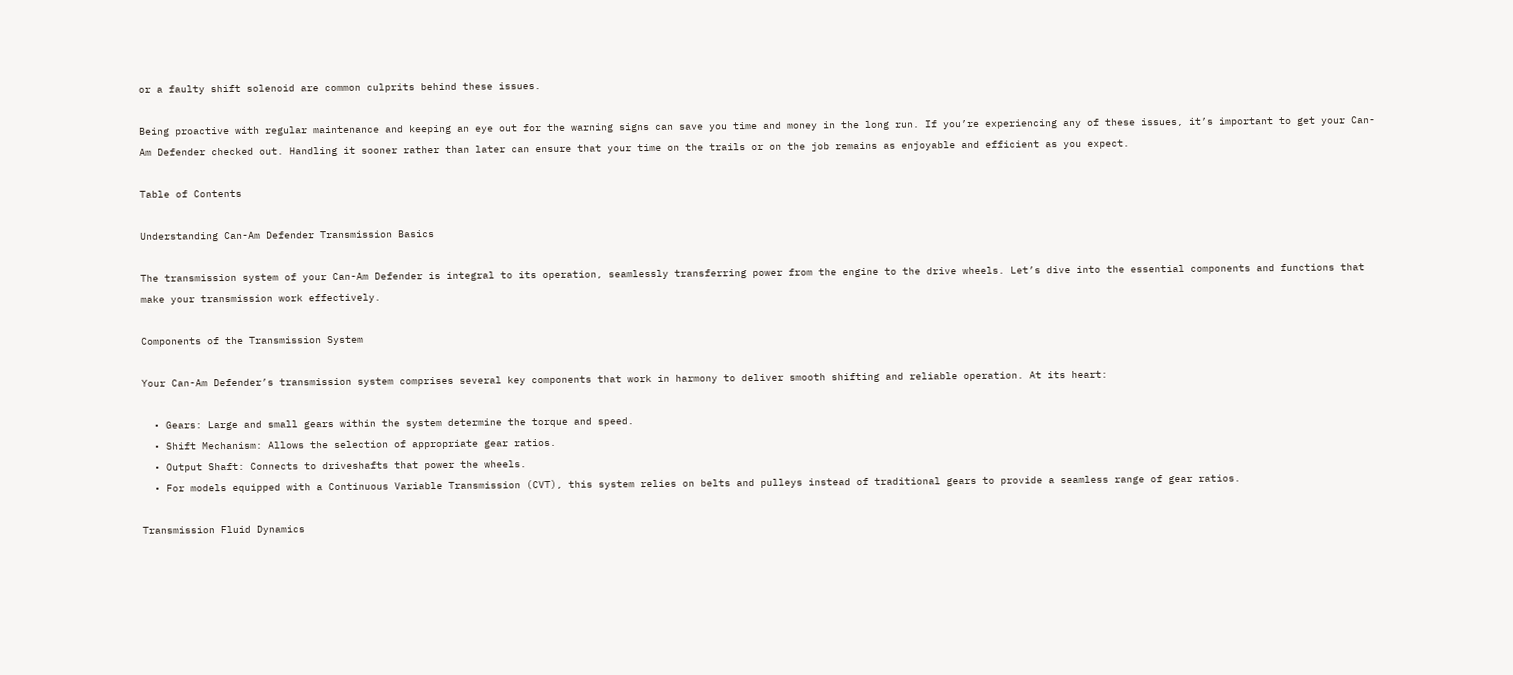or a faulty shift solenoid are common culprits behind these issues.

Being proactive with regular maintenance and keeping an eye out for the warning signs can save you time and money in the long run. If you’re experiencing any of these issues, it’s important to get your Can-Am Defender checked out. Handling it sooner rather than later can ensure that your time on the trails or on the job remains as enjoyable and efficient as you expect.

Table of Contents

Understanding Can-Am Defender Transmission Basics

The transmission system of your Can-Am Defender is integral to its operation, seamlessly transferring power from the engine to the drive wheels. Let’s dive into the essential components and functions that make your transmission work effectively.

Components of the Transmission System

Your Can-Am Defender’s transmission system comprises several key components that work in harmony to deliver smooth shifting and reliable operation. At its heart:

  • Gears: Large and small gears within the system determine the torque and speed.
  • Shift Mechanism: Allows the selection of appropriate gear ratios.
  • Output Shaft: Connects to driveshafts that power the wheels.
  • For models equipped with a Continuous Variable Transmission (CVT), this system relies on belts and pulleys instead of traditional gears to provide a seamless range of gear ratios.

Transmission Fluid Dynamics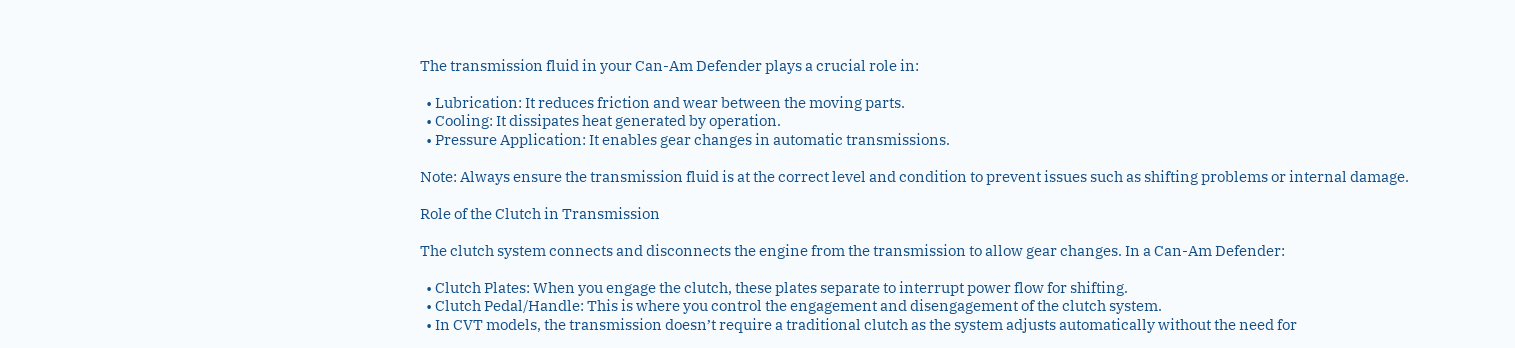The transmission fluid in your Can-Am Defender plays a crucial role in:

  • Lubrication: It reduces friction and wear between the moving parts.
  • Cooling: It dissipates heat generated by operation.
  • Pressure Application: It enables gear changes in automatic transmissions.

Note: Always ensure the transmission fluid is at the correct level and condition to prevent issues such as shifting problems or internal damage.

Role of the Clutch in Transmission

The clutch system connects and disconnects the engine from the transmission to allow gear changes. In a Can-Am Defender:

  • Clutch Plates: When you engage the clutch, these plates separate to interrupt power flow for shifting.
  • Clutch Pedal/Handle: This is where you control the engagement and disengagement of the clutch system.
  • In CVT models, the transmission doesn’t require a traditional clutch as the system adjusts automatically without the need for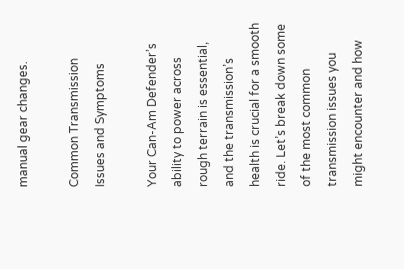manual gear changes.

Common Transmission Issues and Symptoms

Your Can-Am Defender’s ability to power across rough terrain is essential, and the transmission’s health is crucial for a smooth ride. Let’s break down some of the most common transmission issues you might encounter and how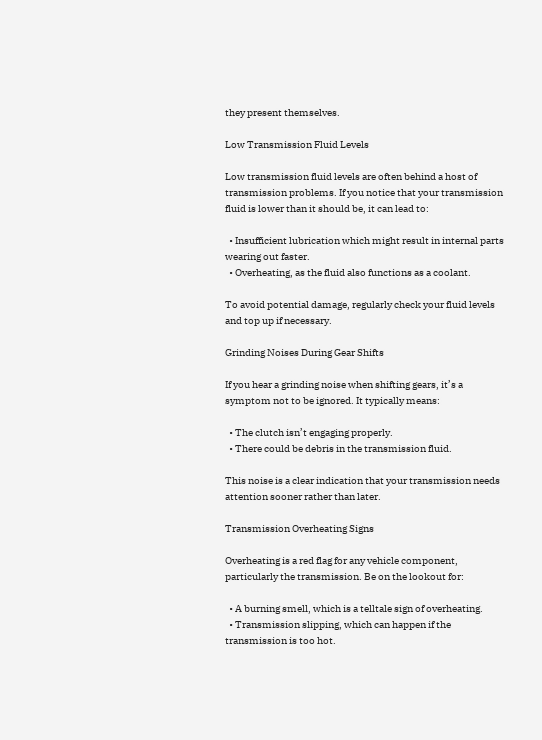they present themselves.

Low Transmission Fluid Levels

Low transmission fluid levels are often behind a host of transmission problems. If you notice that your transmission fluid is lower than it should be, it can lead to:

  • Insufficient lubrication which might result in internal parts wearing out faster.
  • Overheating, as the fluid also functions as a coolant.

To avoid potential damage, regularly check your fluid levels and top up if necessary.

Grinding Noises During Gear Shifts

If you hear a grinding noise when shifting gears, it’s a symptom not to be ignored. It typically means:

  • The clutch isn’t engaging properly.
  • There could be debris in the transmission fluid.

This noise is a clear indication that your transmission needs attention sooner rather than later.

Transmission Overheating Signs

Overheating is a red flag for any vehicle component, particularly the transmission. Be on the lookout for:

  • A burning smell, which is a telltale sign of overheating.
  • Transmission slipping, which can happen if the transmission is too hot.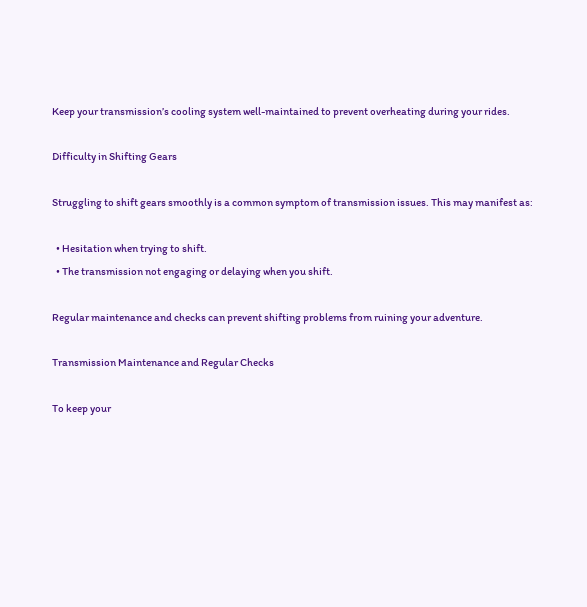Keep your transmission’s cooling system well-maintained to prevent overheating during your rides.

Difficulty in Shifting Gears

Struggling to shift gears smoothly is a common symptom of transmission issues. This may manifest as:

  • Hesitation when trying to shift.
  • The transmission not engaging or delaying when you shift.

Regular maintenance and checks can prevent shifting problems from ruining your adventure.

Transmission Maintenance and Regular Checks

To keep your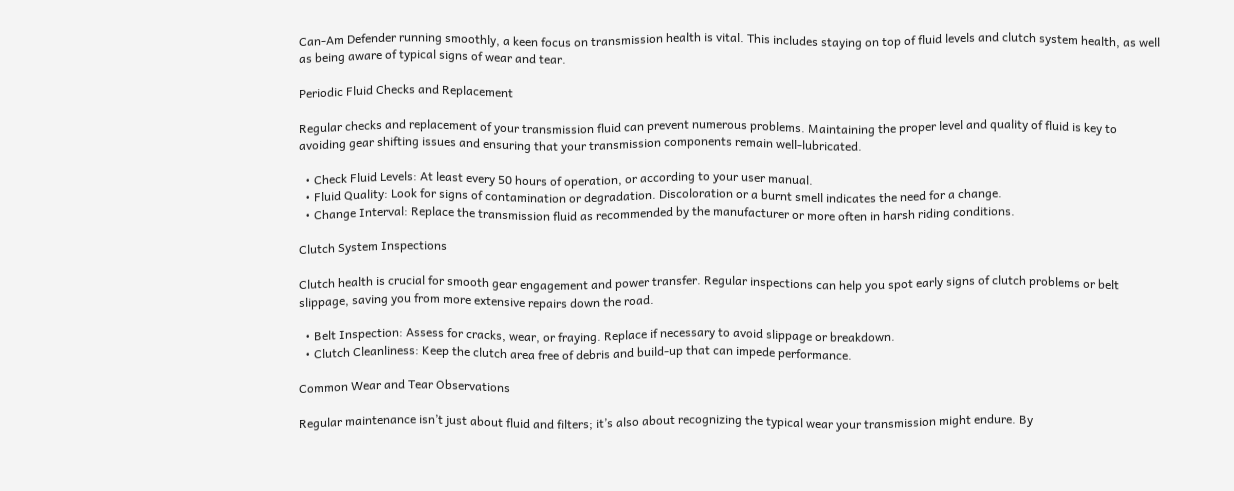Can-Am Defender running smoothly, a keen focus on transmission health is vital. This includes staying on top of fluid levels and clutch system health, as well as being aware of typical signs of wear and tear.

Periodic Fluid Checks and Replacement

Regular checks and replacement of your transmission fluid can prevent numerous problems. Maintaining the proper level and quality of fluid is key to avoiding gear shifting issues and ensuring that your transmission components remain well-lubricated.

  • Check Fluid Levels: At least every 50 hours of operation, or according to your user manual.
  • Fluid Quality: Look for signs of contamination or degradation. Discoloration or a burnt smell indicates the need for a change.
  • Change Interval: Replace the transmission fluid as recommended by the manufacturer or more often in harsh riding conditions.

Clutch System Inspections

Clutch health is crucial for smooth gear engagement and power transfer. Regular inspections can help you spot early signs of clutch problems or belt slippage, saving you from more extensive repairs down the road.

  • Belt Inspection: Assess for cracks, wear, or fraying. Replace if necessary to avoid slippage or breakdown.
  • Clutch Cleanliness: Keep the clutch area free of debris and build-up that can impede performance.

Common Wear and Tear Observations

Regular maintenance isn’t just about fluid and filters; it’s also about recognizing the typical wear your transmission might endure. By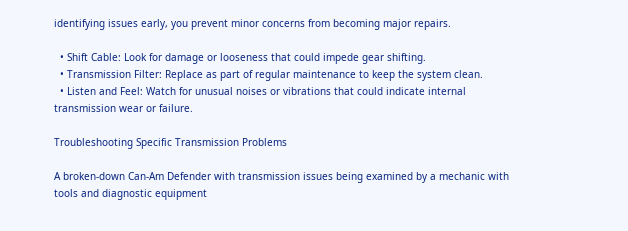identifying issues early, you prevent minor concerns from becoming major repairs.

  • Shift Cable: Look for damage or looseness that could impede gear shifting.
  • Transmission Filter: Replace as part of regular maintenance to keep the system clean.
  • Listen and Feel: Watch for unusual noises or vibrations that could indicate internal transmission wear or failure.

Troubleshooting Specific Transmission Problems

A broken-down Can-Am Defender with transmission issues being examined by a mechanic with tools and diagnostic equipment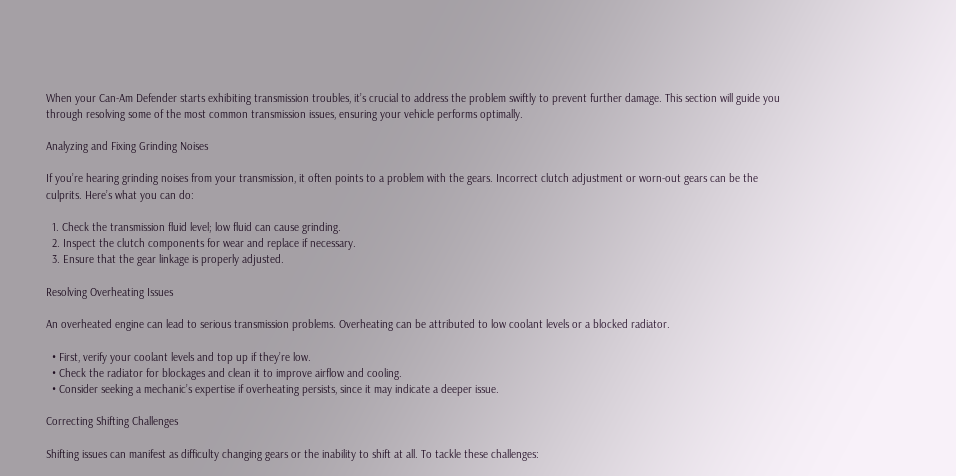When your Can-Am Defender starts exhibiting transmission troubles, it’s crucial to address the problem swiftly to prevent further damage. This section will guide you through resolving some of the most common transmission issues, ensuring your vehicle performs optimally.

Analyzing and Fixing Grinding Noises

If you’re hearing grinding noises from your transmission, it often points to a problem with the gears. Incorrect clutch adjustment or worn-out gears can be the culprits. Here’s what you can do:

  1. Check the transmission fluid level; low fluid can cause grinding.
  2. Inspect the clutch components for wear and replace if necessary.
  3. Ensure that the gear linkage is properly adjusted.

Resolving Overheating Issues

An overheated engine can lead to serious transmission problems. Overheating can be attributed to low coolant levels or a blocked radiator.

  • First, verify your coolant levels and top up if they’re low.
  • Check the radiator for blockages and clean it to improve airflow and cooling.
  • Consider seeking a mechanic’s expertise if overheating persists, since it may indicate a deeper issue.

Correcting Shifting Challenges

Shifting issues can manifest as difficulty changing gears or the inability to shift at all. To tackle these challenges: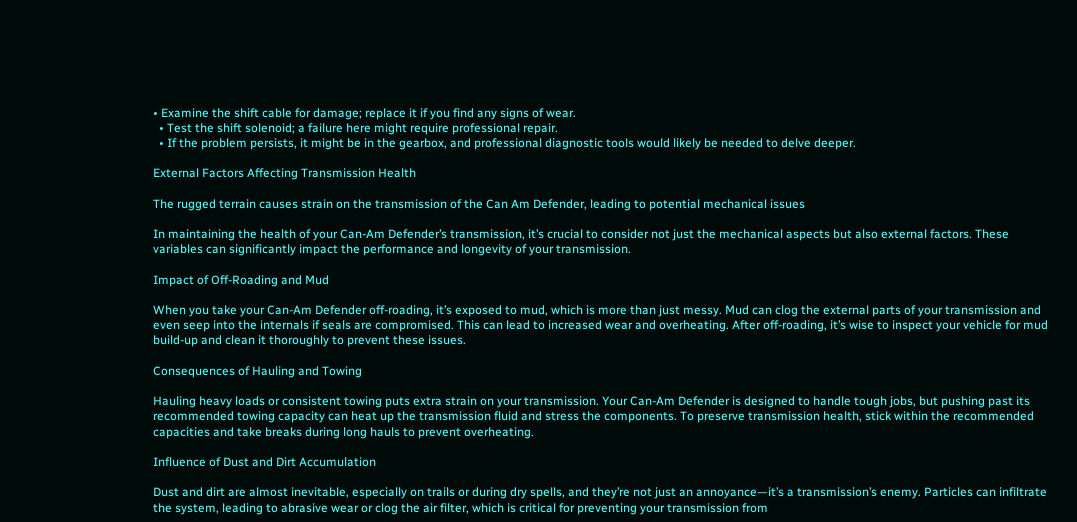• Examine the shift cable for damage; replace it if you find any signs of wear.
  • Test the shift solenoid; a failure here might require professional repair.
  • If the problem persists, it might be in the gearbox, and professional diagnostic tools would likely be needed to delve deeper.

External Factors Affecting Transmission Health

The rugged terrain causes strain on the transmission of the Can Am Defender, leading to potential mechanical issues

In maintaining the health of your Can-Am Defender’s transmission, it’s crucial to consider not just the mechanical aspects but also external factors. These variables can significantly impact the performance and longevity of your transmission.

Impact of Off-Roading and Mud

When you take your Can-Am Defender off-roading, it’s exposed to mud, which is more than just messy. Mud can clog the external parts of your transmission and even seep into the internals if seals are compromised. This can lead to increased wear and overheating. After off-roading, it’s wise to inspect your vehicle for mud build-up and clean it thoroughly to prevent these issues.

Consequences of Hauling and Towing

Hauling heavy loads or consistent towing puts extra strain on your transmission. Your Can-Am Defender is designed to handle tough jobs, but pushing past its recommended towing capacity can heat up the transmission fluid and stress the components. To preserve transmission health, stick within the recommended capacities and take breaks during long hauls to prevent overheating.

Influence of Dust and Dirt Accumulation

Dust and dirt are almost inevitable, especially on trails or during dry spells, and they’re not just an annoyance—it’s a transmission’s enemy. Particles can infiltrate the system, leading to abrasive wear or clog the air filter, which is critical for preventing your transmission from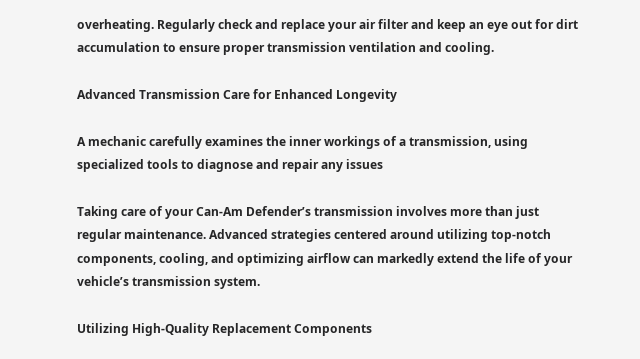overheating. Regularly check and replace your air filter and keep an eye out for dirt accumulation to ensure proper transmission ventilation and cooling.

Advanced Transmission Care for Enhanced Longevity

A mechanic carefully examines the inner workings of a transmission, using specialized tools to diagnose and repair any issues

Taking care of your Can-Am Defender’s transmission involves more than just regular maintenance. Advanced strategies centered around utilizing top-notch components, cooling, and optimizing airflow can markedly extend the life of your vehicle’s transmission system.

Utilizing High-Quality Replacement Components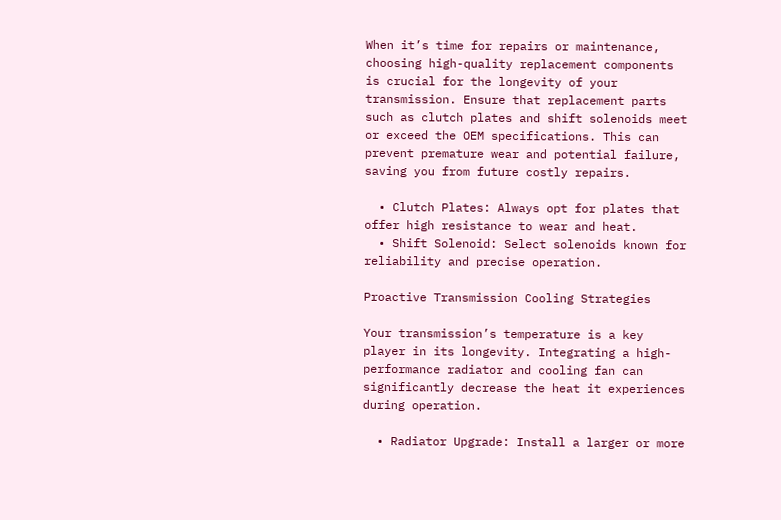When it’s time for repairs or maintenance, choosing high-quality replacement components is crucial for the longevity of your transmission. Ensure that replacement parts such as clutch plates and shift solenoids meet or exceed the OEM specifications. This can prevent premature wear and potential failure, saving you from future costly repairs.

  • Clutch Plates: Always opt for plates that offer high resistance to wear and heat.
  • Shift Solenoid: Select solenoids known for reliability and precise operation.

Proactive Transmission Cooling Strategies

Your transmission’s temperature is a key player in its longevity. Integrating a high-performance radiator and cooling fan can significantly decrease the heat it experiences during operation.

  • Radiator Upgrade: Install a larger or more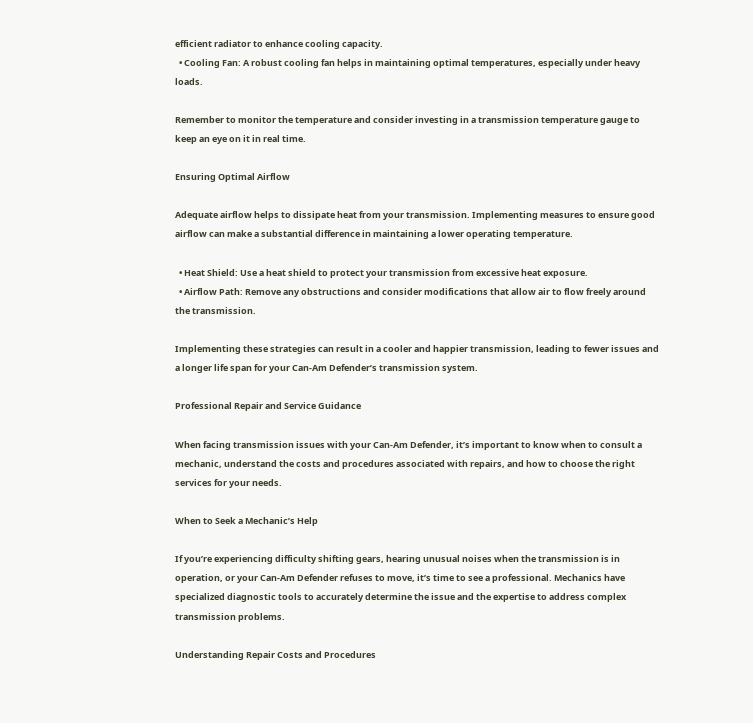efficient radiator to enhance cooling capacity.
  • Cooling Fan: A robust cooling fan helps in maintaining optimal temperatures, especially under heavy loads.

Remember to monitor the temperature and consider investing in a transmission temperature gauge to keep an eye on it in real time.

Ensuring Optimal Airflow

Adequate airflow helps to dissipate heat from your transmission. Implementing measures to ensure good airflow can make a substantial difference in maintaining a lower operating temperature.

  • Heat Shield: Use a heat shield to protect your transmission from excessive heat exposure.
  • Airflow Path: Remove any obstructions and consider modifications that allow air to flow freely around the transmission.

Implementing these strategies can result in a cooler and happier transmission, leading to fewer issues and a longer life span for your Can-Am Defender’s transmission system.

Professional Repair and Service Guidance

When facing transmission issues with your Can-Am Defender, it’s important to know when to consult a mechanic, understand the costs and procedures associated with repairs, and how to choose the right services for your needs.

When to Seek a Mechanic’s Help

If you’re experiencing difficulty shifting gears, hearing unusual noises when the transmission is in operation, or your Can-Am Defender refuses to move, it’s time to see a professional. Mechanics have specialized diagnostic tools to accurately determine the issue and the expertise to address complex transmission problems.

Understanding Repair Costs and Procedures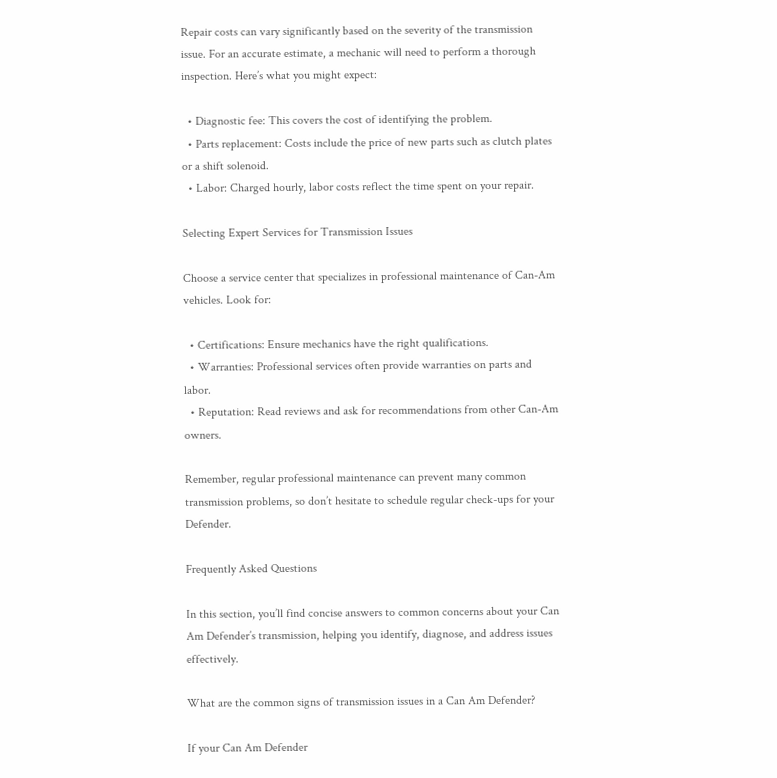Repair costs can vary significantly based on the severity of the transmission issue. For an accurate estimate, a mechanic will need to perform a thorough inspection. Here’s what you might expect:

  • Diagnostic fee: This covers the cost of identifying the problem.
  • Parts replacement: Costs include the price of new parts such as clutch plates or a shift solenoid.
  • Labor: Charged hourly, labor costs reflect the time spent on your repair.

Selecting Expert Services for Transmission Issues

Choose a service center that specializes in professional maintenance of Can-Am vehicles. Look for:

  • Certifications: Ensure mechanics have the right qualifications.
  • Warranties: Professional services often provide warranties on parts and labor.
  • Reputation: Read reviews and ask for recommendations from other Can-Am owners.

Remember, regular professional maintenance can prevent many common transmission problems, so don’t hesitate to schedule regular check-ups for your Defender.

Frequently Asked Questions

In this section, you’ll find concise answers to common concerns about your Can Am Defender’s transmission, helping you identify, diagnose, and address issues effectively.

What are the common signs of transmission issues in a Can Am Defender?

If your Can Am Defender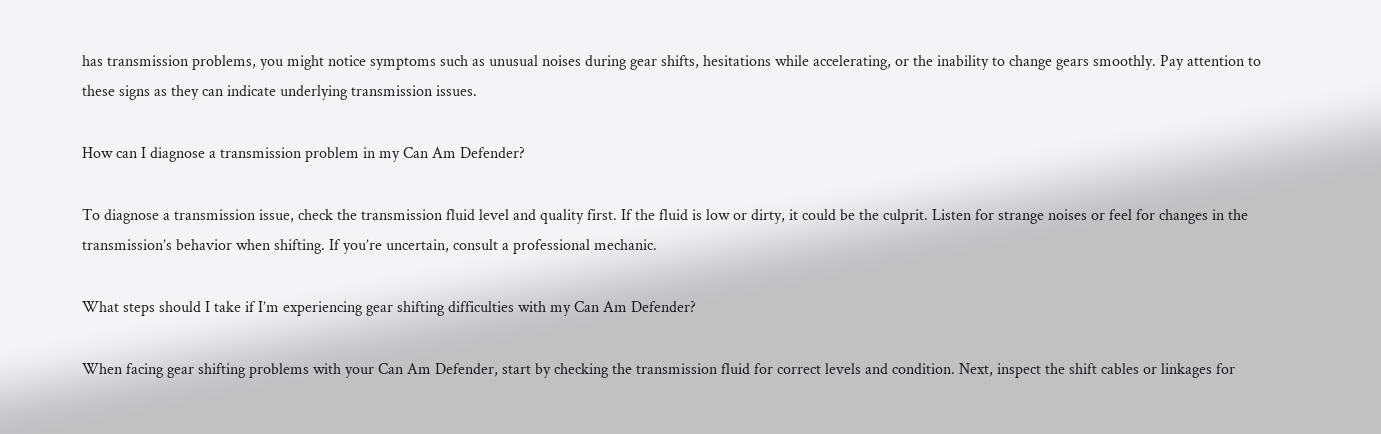has transmission problems, you might notice symptoms such as unusual noises during gear shifts, hesitations while accelerating, or the inability to change gears smoothly. Pay attention to these signs as they can indicate underlying transmission issues.

How can I diagnose a transmission problem in my Can Am Defender?

To diagnose a transmission issue, check the transmission fluid level and quality first. If the fluid is low or dirty, it could be the culprit. Listen for strange noises or feel for changes in the transmission’s behavior when shifting. If you’re uncertain, consult a professional mechanic.

What steps should I take if I’m experiencing gear shifting difficulties with my Can Am Defender?

When facing gear shifting problems with your Can Am Defender, start by checking the transmission fluid for correct levels and condition. Next, inspect the shift cables or linkages for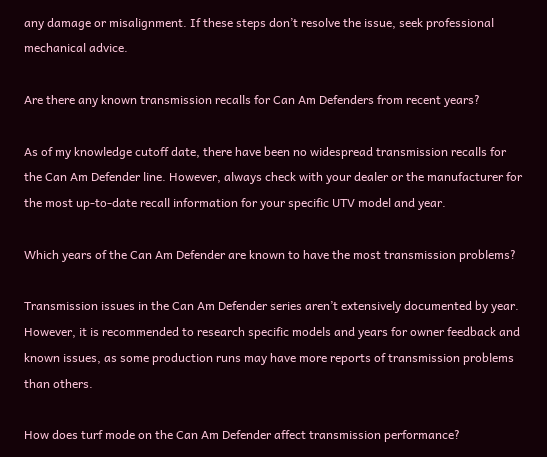any damage or misalignment. If these steps don’t resolve the issue, seek professional mechanical advice.

Are there any known transmission recalls for Can Am Defenders from recent years?

As of my knowledge cutoff date, there have been no widespread transmission recalls for the Can Am Defender line. However, always check with your dealer or the manufacturer for the most up-to-date recall information for your specific UTV model and year.

Which years of the Can Am Defender are known to have the most transmission problems?

Transmission issues in the Can Am Defender series aren’t extensively documented by year. However, it is recommended to research specific models and years for owner feedback and known issues, as some production runs may have more reports of transmission problems than others.

How does turf mode on the Can Am Defender affect transmission performance?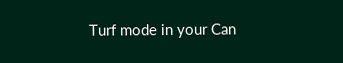Turf mode in your Can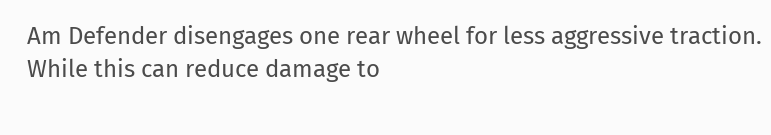Am Defender disengages one rear wheel for less aggressive traction. While this can reduce damage to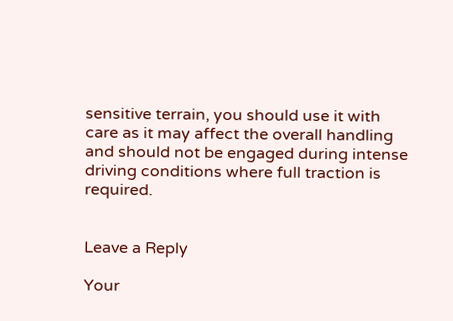sensitive terrain, you should use it with care as it may affect the overall handling and should not be engaged during intense driving conditions where full traction is required.


Leave a Reply

Your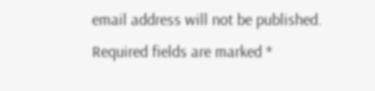email address will not be published. Required fields are marked *